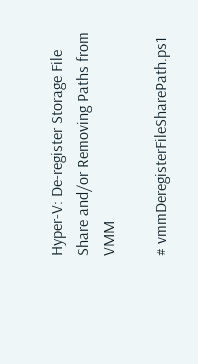Hyper-V: De-register Storage File Share and/or Removing Paths from VMM

# vmmDeregisterFileSharePath.ps1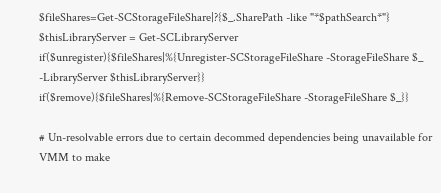$fileShares=Get-SCStorageFileShare|?{$_.SharePath -like "*$pathSearch*"}
$thisLibraryServer = Get-SCLibraryServer
if($unregister){$fileShares|%{Unregister-SCStorageFileShare -StorageFileShare $_ -LibraryServer $thisLibraryServer}}
if($remove){$fileShares|%{Remove-SCStorageFileShare -StorageFileShare $_}}

# Un-resolvable errors due to certain decommed dependencies being unavailable for VMM to make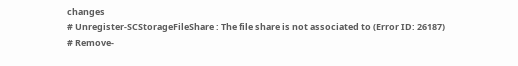changes
# Unregister-SCStorageFileShare : The file share is not associated to (Error ID: 26187)
# Remove-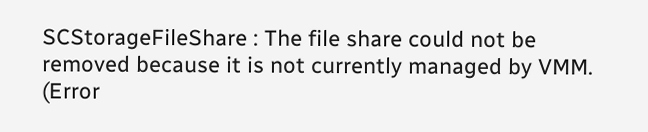SCStorageFileShare : The file share could not be removed because it is not currently managed by VMM. (Error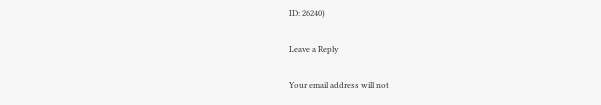ID: 26240)

Leave a Reply

Your email address will not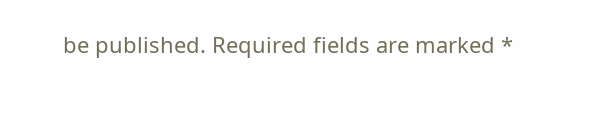be published. Required fields are marked *